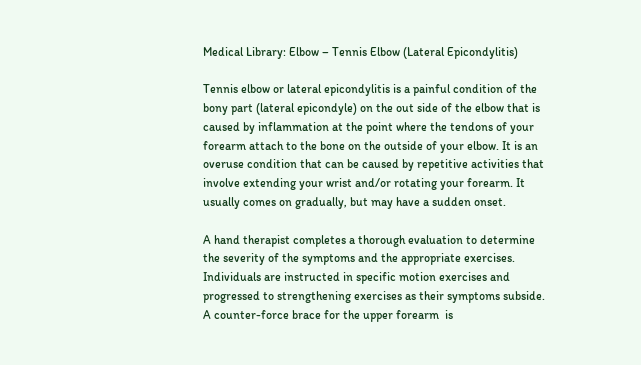Medical Library: Elbow – Tennis Elbow (Lateral Epicondylitis)

Tennis elbow or lateral epicondylitis is a painful condition of the bony part (lateral epicondyle) on the out side of the elbow that is caused by inflammation at the point where the tendons of your forearm attach to the bone on the outside of your elbow. It is an overuse condition that can be caused by repetitive activities that involve extending your wrist and/or rotating your forearm. It usually comes on gradually, but may have a sudden onset.

A hand therapist completes a thorough evaluation to determine the severity of the symptoms and the appropriate exercises.  Individuals are instructed in specific motion exercises and progressed to strengthening exercises as their symptoms subside. A counter-force brace for the upper forearm  is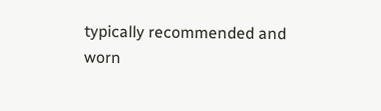typically recommended and worn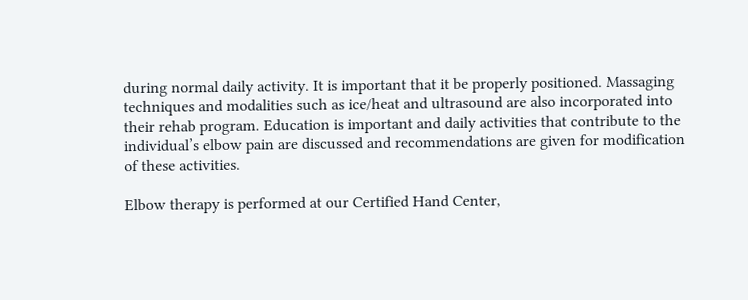during normal daily activity. It is important that it be properly positioned. Massaging techniques and modalities such as ice/heat and ultrasound are also incorporated into their rehab program. Education is important and daily activities that contribute to the individual’s elbow pain are discussed and recommendations are given for modification of these activities.

Elbow therapy is performed at our Certified Hand Center,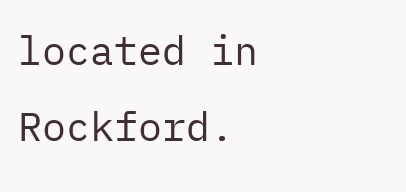located in Rockford.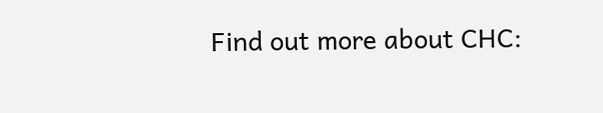Find out more about CHC: